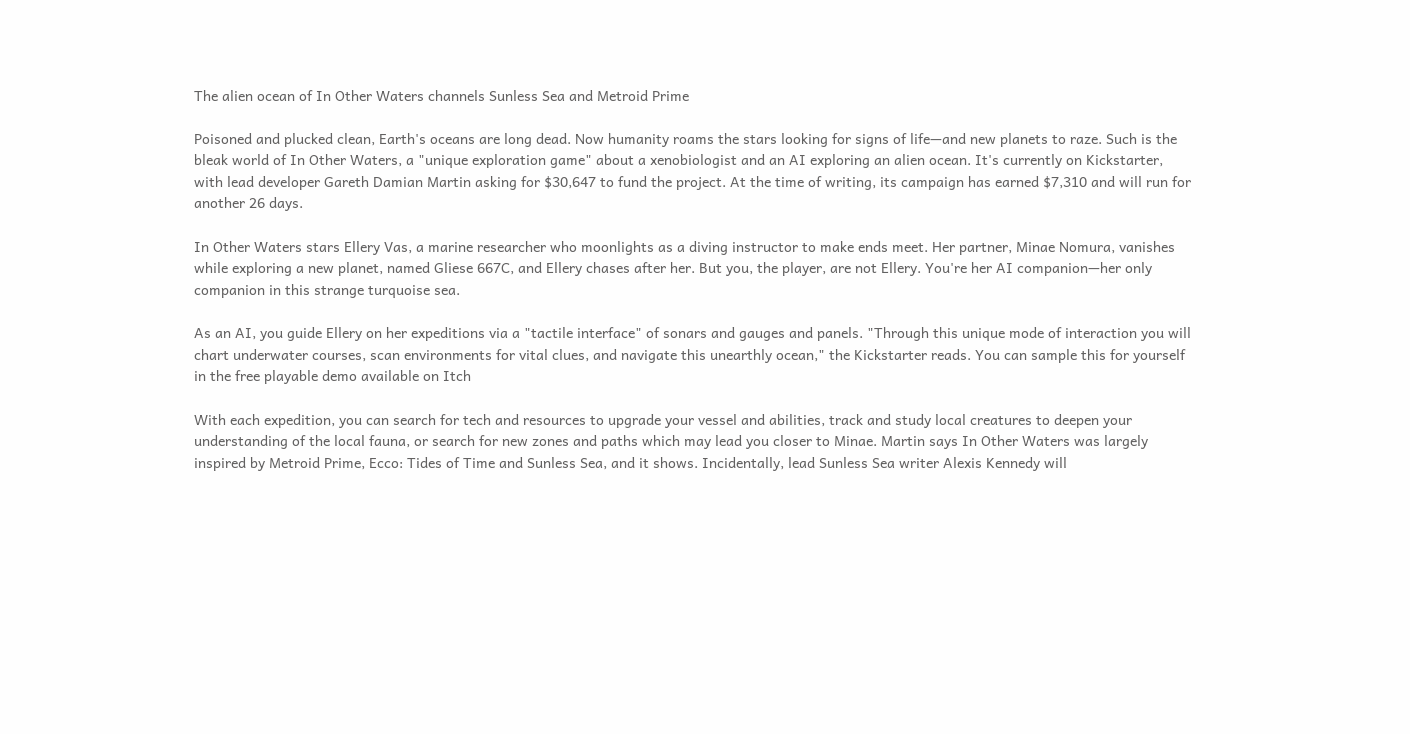The alien ocean of In Other Waters channels Sunless Sea and Metroid Prime

Poisoned and plucked clean, Earth's oceans are long dead. Now humanity roams the stars looking for signs of life—and new planets to raze. Such is the bleak world of In Other Waters, a "unique exploration game" about a xenobiologist and an AI exploring an alien ocean. It's currently on Kickstarter, with lead developer Gareth Damian Martin asking for $30,647 to fund the project. At the time of writing, its campaign has earned $7,310 and will run for another 26 days.

In Other Waters stars Ellery Vas, a marine researcher who moonlights as a diving instructor to make ends meet. Her partner, Minae Nomura, vanishes while exploring a new planet, named Gliese 667C, and Ellery chases after her. But you, the player, are not Ellery. You're her AI companion—her only companion in this strange turquoise sea.

As an AI, you guide Ellery on her expeditions via a "tactile interface" of sonars and gauges and panels. "Through this unique mode of interaction you will chart underwater courses, scan environments for vital clues, and navigate this unearthly ocean," the Kickstarter reads. You can sample this for yourself in the free playable demo available on Itch

With each expedition, you can search for tech and resources to upgrade your vessel and abilities, track and study local creatures to deepen your understanding of the local fauna, or search for new zones and paths which may lead you closer to Minae. Martin says In Other Waters was largely inspired by Metroid Prime, Ecco: Tides of Time and Sunless Sea, and it shows. Incidentally, lead Sunless Sea writer Alexis Kennedy will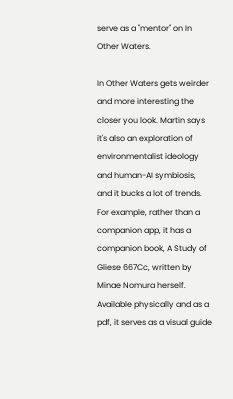serve as a "mentor" on In Other Waters.

In Other Waters gets weirder and more interesting the closer you look. Martin says it's also an exploration of environmentalist ideology and human-AI symbiosis, and it bucks a lot of trends. For example, rather than a companion app, it has a companion book, A Study of Gliese 667Cc, written by Minae Nomura herself. Available physically and as a pdf, it serves as a visual guide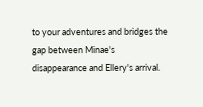to your adventures and bridges the gap between Minae's disappearance and Ellery's arrival.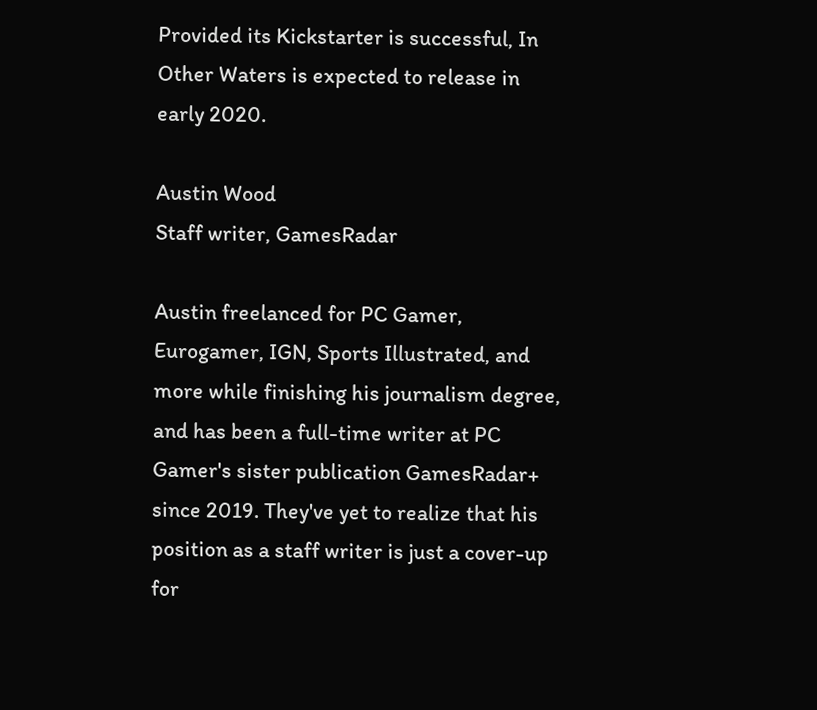Provided its Kickstarter is successful, In Other Waters is expected to release in early 2020.

Austin Wood
Staff writer, GamesRadar

Austin freelanced for PC Gamer, Eurogamer, IGN, Sports Illustrated, and more while finishing his journalism degree, and has been a full-time writer at PC Gamer's sister publication GamesRadar+ since 2019. They've yet to realize that his position as a staff writer is just a cover-up for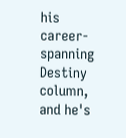his career-spanning Destiny column, and he's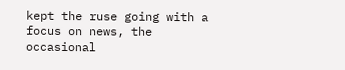kept the ruse going with a focus on news, the occasional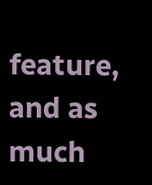feature, and as much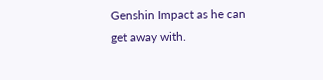Genshin Impact as he can get away with.